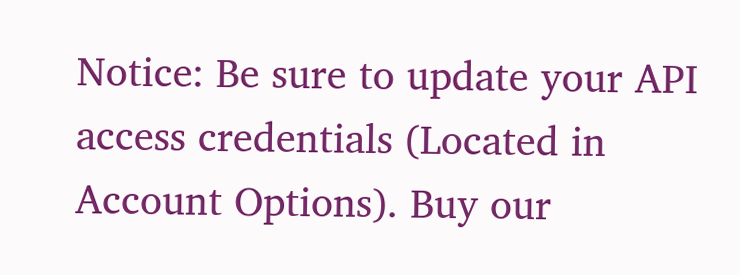Notice: Be sure to update your API access credentials (Located in Account Options). Buy our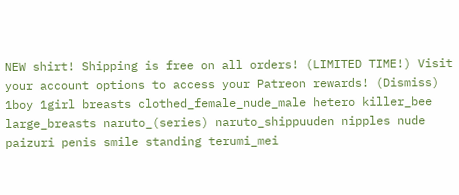NEW shirt! Shipping is free on all orders! (LIMITED TIME!) Visit your account options to access your Patreon rewards! (Dismiss)
1boy 1girl breasts clothed_female_nude_male hetero killer_bee large_breasts naruto_(series) naruto_shippuuden nipples nude paizuri penis smile standing terumi_mei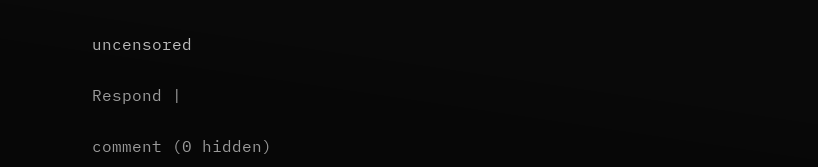uncensored

Respond |

comment (0 hidden)